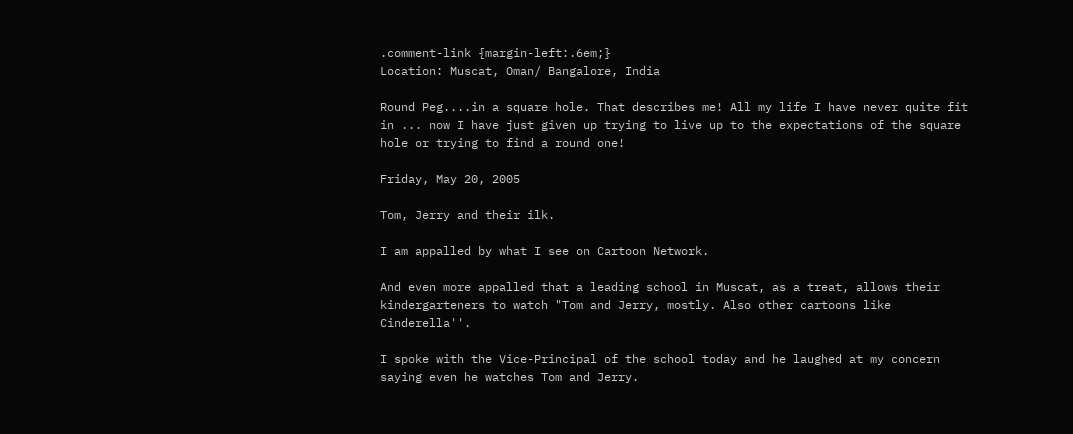.comment-link {margin-left:.6em;}
Location: Muscat, Oman/ Bangalore, India

Round Peg....in a square hole. That describes me! All my life I have never quite fit in ... now I have just given up trying to live up to the expectations of the square hole or trying to find a round one!

Friday, May 20, 2005

Tom, Jerry and their ilk.

I am appalled by what I see on Cartoon Network.

And even more appalled that a leading school in Muscat, as a treat, allows their kindergarteners to watch "Tom and Jerry, mostly. Also other cartoons like Cinderella''.

I spoke with the Vice-Principal of the school today and he laughed at my concern saying even he watches Tom and Jerry.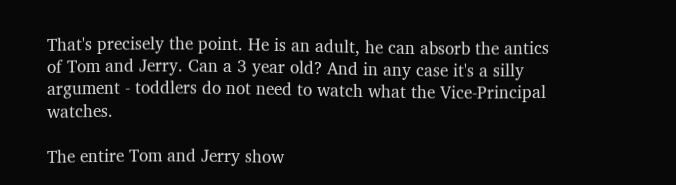That's precisely the point. He is an adult, he can absorb the antics of Tom and Jerry. Can a 3 year old? And in any case it's a silly argument - toddlers do not need to watch what the Vice-Principal watches.

The entire Tom and Jerry show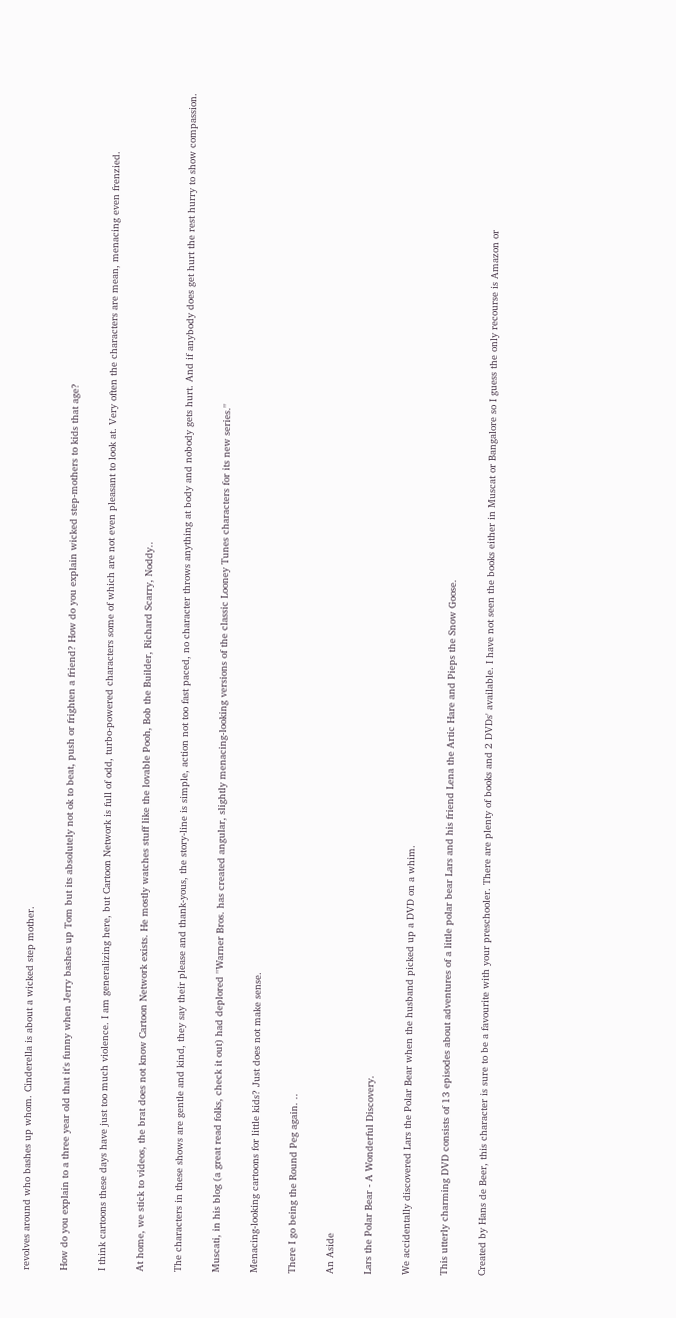revolves around who bashes up whom. Cinderella is about a wicked step mother.

How do you explain to a three year old that it's funny when Jerry bashes up Tom but its absolutely not ok to beat, push or frighten a friend? How do you explain wicked step-mothers to kids that age?

I think cartoons these days have just too much violence. I am generalizing here, but Cartoon Network is full of odd, turbo-powered characters some of which are not even pleasant to look at. Very often the characters are mean, menacing even frenzied.

At home, we stick to videos, the brat does not know Cartoon Network exists. He mostly watches stuff like the lovable Pooh, Bob the Builder, Richard Scarry, Noddy..

The characters in these shows are gentle and kind, they say their please and thank-yous, the story-line is simple, action not too fast paced, no character throws anything at body and nobody gets hurt. And if anybody does get hurt the rest hurry to show compassion.

Muscati, in his blog (a great read folks, check it out) had deplored ''Warner Bros. has created angular, slightly menacing-looking versions of the classic Looney Tunes characters for its new series.''

Menacing-looking cartoons for little kids? Just does not make sense.

There I go being the Round Peg again. ..

An Aside

Lars the Polar Bear - A Wonderful Discovery.

We accidentally discovered Lars the Polar Bear when the husband picked up a DVD on a whim.

This utterly charming DVD consists of 13 episodes about adventures of a little polar bear Lars and his friend Lena the Artic Hare and Pieps the Snow Goose.

Created by Hans de Beer, this character is sure to be a favourite with your preschooler. There are plenty of books and 2 DVDs' available. I have not seen the books either in Muscat or Bangalore so I guess the only recourse is Amazon or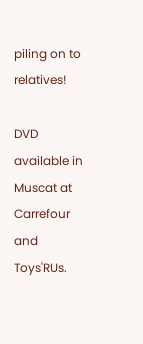piling on to relatives!

DVD available in Muscat at Carrefour and Toys'RUs.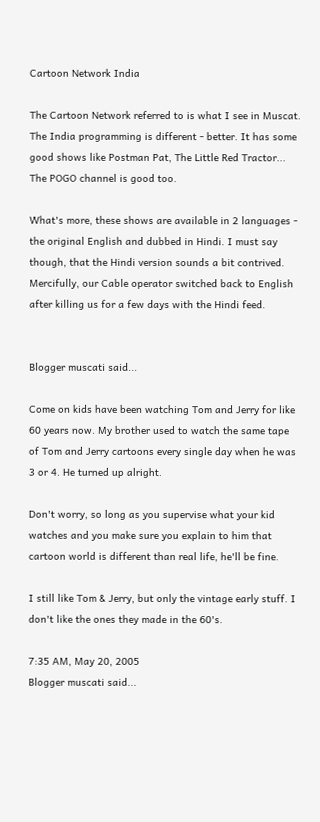Cartoon Network India

The Cartoon Network referred to is what I see in Muscat. The India programming is different - better. It has some good shows like Postman Pat, The Little Red Tractor... The POGO channel is good too.

What's more, these shows are available in 2 languages - the original English and dubbed in Hindi. I must say though, that the Hindi version sounds a bit contrived. Mercifully, our Cable operator switched back to English after killing us for a few days with the Hindi feed.


Blogger muscati said...

Come on kids have been watching Tom and Jerry for like 60 years now. My brother used to watch the same tape of Tom and Jerry cartoons every single day when he was 3 or 4. He turned up alright.

Don't worry, so long as you supervise what your kid watches and you make sure you explain to him that cartoon world is different than real life, he'll be fine.

I still like Tom & Jerry, but only the vintage early stuff. I don't like the ones they made in the 60's.

7:35 AM, May 20, 2005
Blogger muscati said...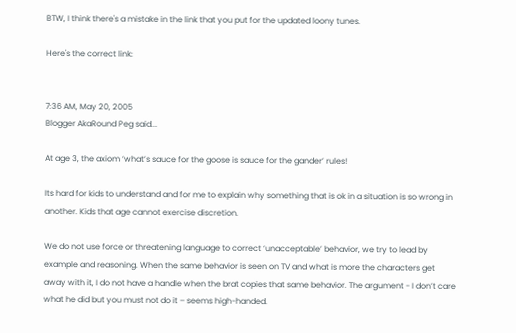BTW, I think there's a mistake in the link that you put for the updated loony tunes.

Here's the correct link:


7:36 AM, May 20, 2005
Blogger AkaRound Peg said...

At age 3, the axiom ‘what’s sauce for the goose is sauce for the gander’ rules!

Its hard for kids to understand and for me to explain why something that is ok in a situation is so wrong in another. Kids that age cannot exercise discretion.

We do not use force or threatening language to correct ‘unacceptable’ behavior, we try to lead by example and reasoning. When the same behavior is seen on TV and what is more the characters get away with it, I do not have a handle when the brat copies that same behavior. The argument - I don’t care what he did but you must not do it – seems high-handed.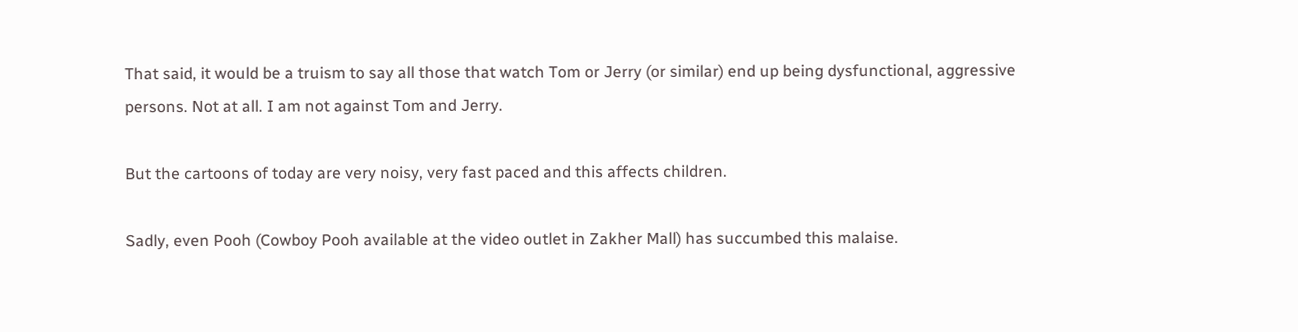That said, it would be a truism to say all those that watch Tom or Jerry (or similar) end up being dysfunctional, aggressive persons. Not at all. I am not against Tom and Jerry.

But the cartoons of today are very noisy, very fast paced and this affects children.

Sadly, even Pooh (Cowboy Pooh available at the video outlet in Zakher Mall) has succumbed this malaise.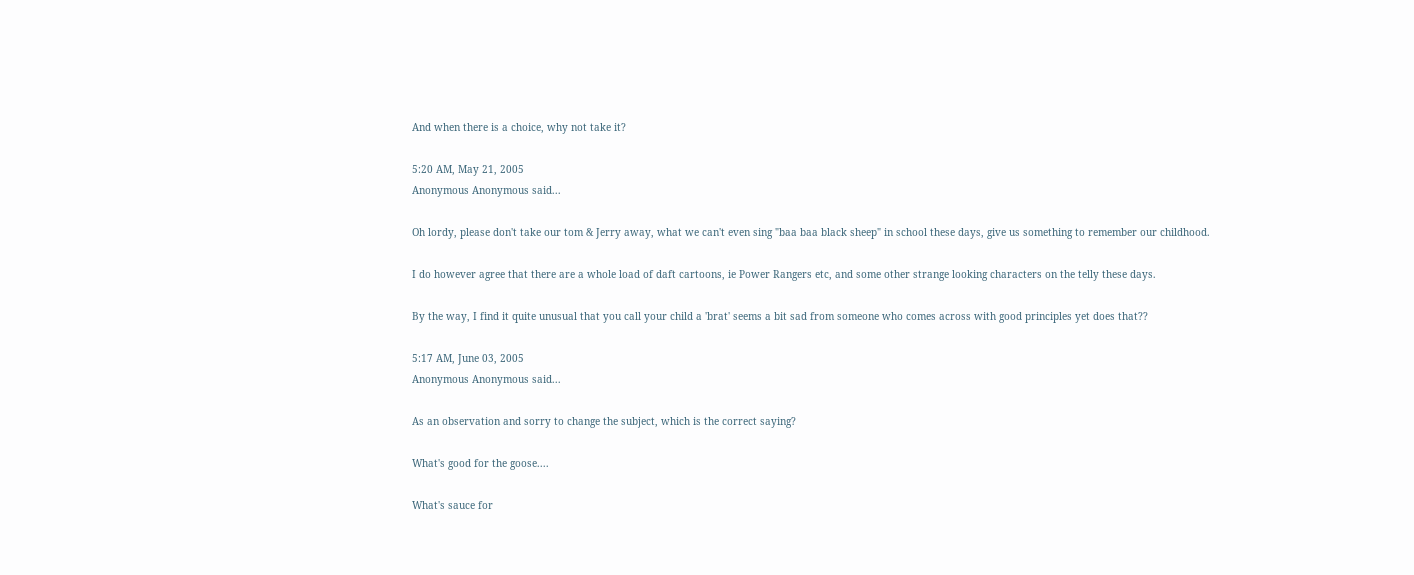And when there is a choice, why not take it?

5:20 AM, May 21, 2005
Anonymous Anonymous said...

Oh lordy, please don't take our tom & Jerry away, what we can't even sing "baa baa black sheep" in school these days, give us something to remember our childhood.

I do however agree that there are a whole load of daft cartoons, ie Power Rangers etc, and some other strange looking characters on the telly these days.

By the way, I find it quite unusual that you call your child a 'brat' seems a bit sad from someone who comes across with good principles yet does that??

5:17 AM, June 03, 2005
Anonymous Anonymous said...

As an observation and sorry to change the subject, which is the correct saying?

What's good for the goose....

What's sauce for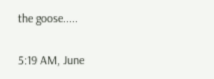the goose.....

5:19 AM, June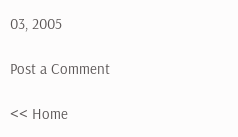03, 2005

Post a Comment

<< Home